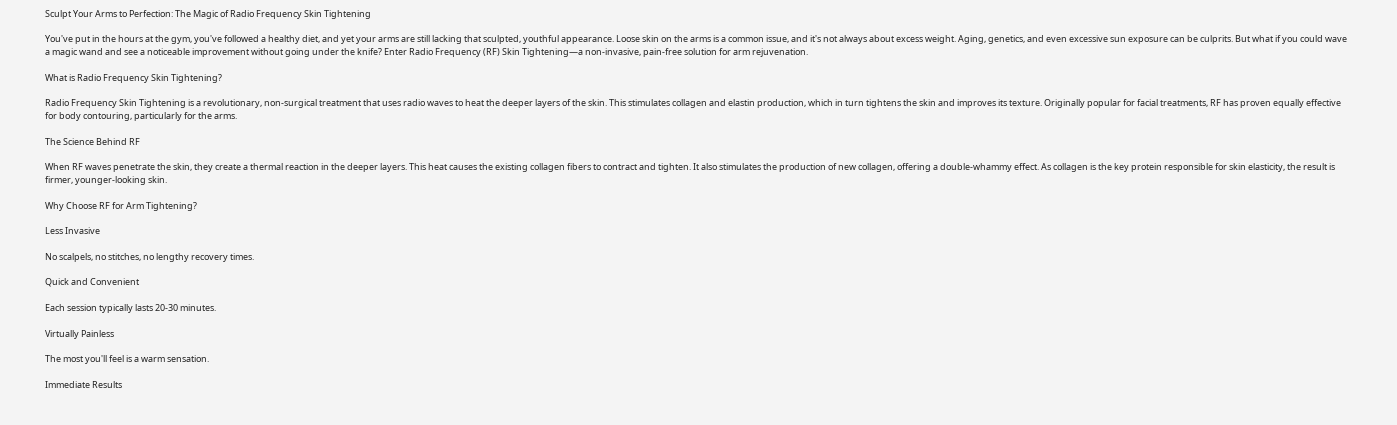Sculpt Your Arms to Perfection: The Magic of Radio Frequency Skin Tightening

You've put in the hours at the gym, you've followed a healthy diet, and yet your arms are still lacking that sculpted, youthful appearance. Loose skin on the arms is a common issue, and it's not always about excess weight. Aging, genetics, and even excessive sun exposure can be culprits. But what if you could wave a magic wand and see a noticeable improvement without going under the knife? Enter Radio Frequency (RF) Skin Tightening—a non-invasive, pain-free solution for arm rejuvenation.

What is Radio Frequency Skin Tightening?

Radio Frequency Skin Tightening is a revolutionary, non-surgical treatment that uses radio waves to heat the deeper layers of the skin. This stimulates collagen and elastin production, which in turn tightens the skin and improves its texture. Originally popular for facial treatments, RF has proven equally effective for body contouring, particularly for the arms.

The Science Behind RF

When RF waves penetrate the skin, they create a thermal reaction in the deeper layers. This heat causes the existing collagen fibers to contract and tighten. It also stimulates the production of new collagen, offering a double-whammy effect. As collagen is the key protein responsible for skin elasticity, the result is firmer, younger-looking skin.

Why Choose RF for Arm Tightening?

Less Invasive

No scalpels, no stitches, no lengthy recovery times.

Quick and Convenient

Each session typically lasts 20-30 minutes.

Virtually Painless

The most you'll feel is a warm sensation.

Immediate Results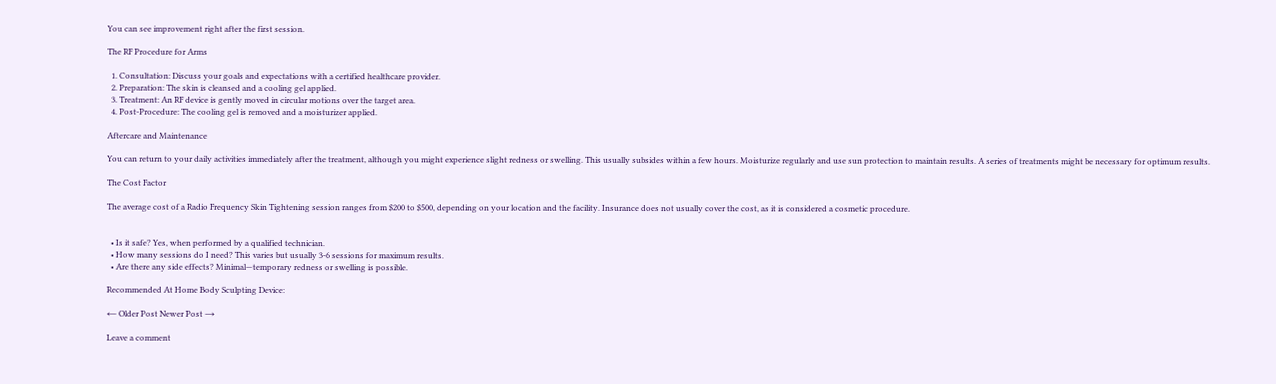You can see improvement right after the first session.

The RF Procedure for Arms

  1. Consultation: Discuss your goals and expectations with a certified healthcare provider.
  2. Preparation: The skin is cleansed and a cooling gel applied.
  3. Treatment: An RF device is gently moved in circular motions over the target area.
  4. Post-Procedure: The cooling gel is removed and a moisturizer applied.

Aftercare and Maintenance

You can return to your daily activities immediately after the treatment, although you might experience slight redness or swelling. This usually subsides within a few hours. Moisturize regularly and use sun protection to maintain results. A series of treatments might be necessary for optimum results.

The Cost Factor

The average cost of a Radio Frequency Skin Tightening session ranges from $200 to $500, depending on your location and the facility. Insurance does not usually cover the cost, as it is considered a cosmetic procedure.


  • Is it safe? Yes, when performed by a qualified technician.
  • How many sessions do I need? This varies but usually 3-6 sessions for maximum results.
  • Are there any side effects? Minimal—temporary redness or swelling is possible.

Recommended At Home Body Sculpting Device:

← Older Post Newer Post →

Leave a comment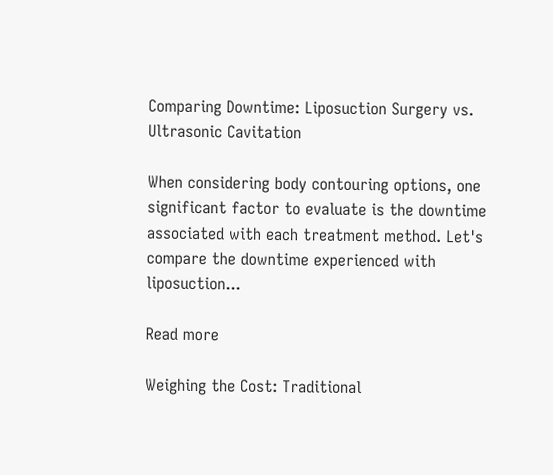Comparing Downtime: Liposuction Surgery vs. Ultrasonic Cavitation

When considering body contouring options, one significant factor to evaluate is the downtime associated with each treatment method. Let's compare the downtime experienced with liposuction...

Read more

Weighing the Cost: Traditional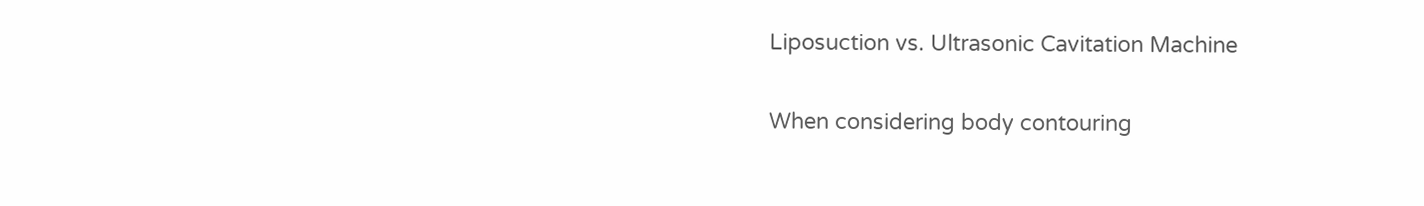Liposuction vs. Ultrasonic Cavitation Machine

When considering body contouring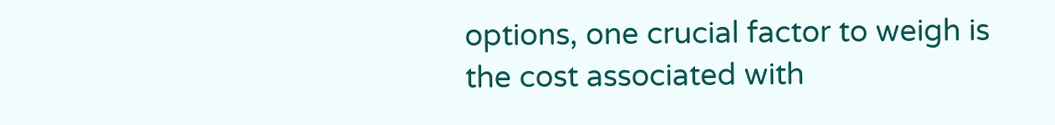options, one crucial factor to weigh is the cost associated with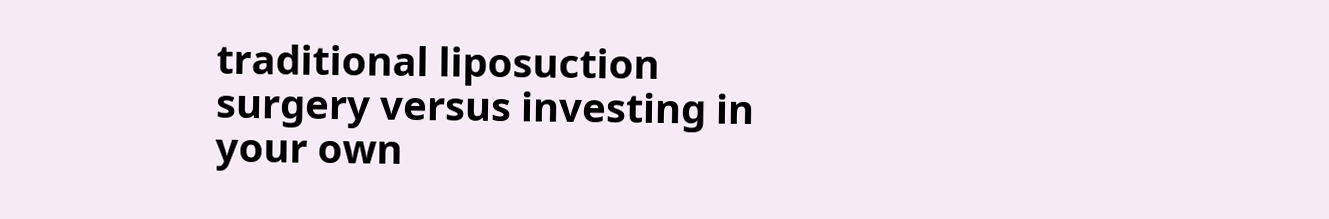traditional liposuction surgery versus investing in your own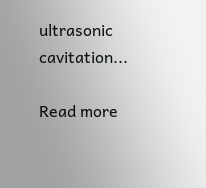ultrasonic cavitation...

Read more